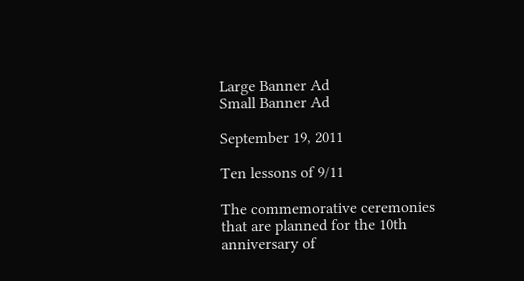Large Banner Ad
Small Banner Ad

September 19, 2011

Ten lessons of 9/11

The commemorative ceremonies that are planned for the 10th anniversary of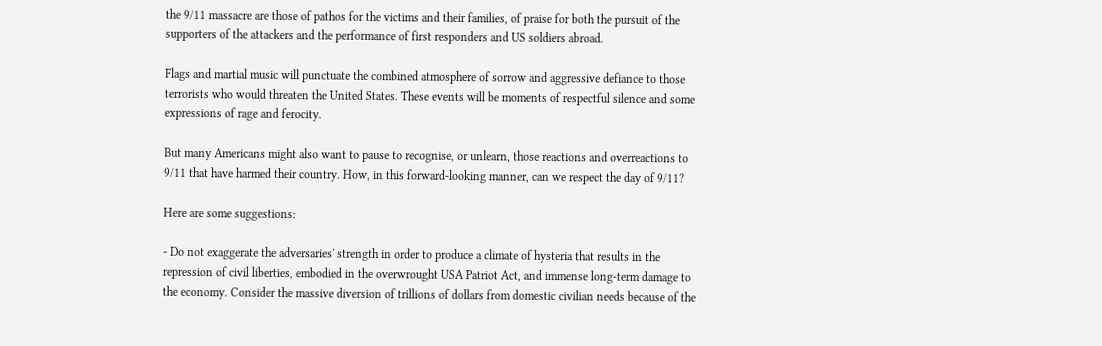the 9/11 massacre are those of pathos for the victims and their families, of praise for both the pursuit of the supporters of the attackers and the performance of first responders and US soldiers abroad.

Flags and martial music will punctuate the combined atmosphere of sorrow and aggressive defiance to those terrorists who would threaten the United States. These events will be moments of respectful silence and some expressions of rage and ferocity.

But many Americans might also want to pause to recognise, or unlearn, those reactions and overreactions to 9/11 that have harmed their country. How, in this forward-looking manner, can we respect the day of 9/11?

Here are some suggestions:

- Do not exaggerate the adversaries' strength in order to produce a climate of hysteria that results in the repression of civil liberties, embodied in the overwrought USA Patriot Act, and immense long-term damage to the economy. Consider the massive diversion of trillions of dollars from domestic civilian needs because of the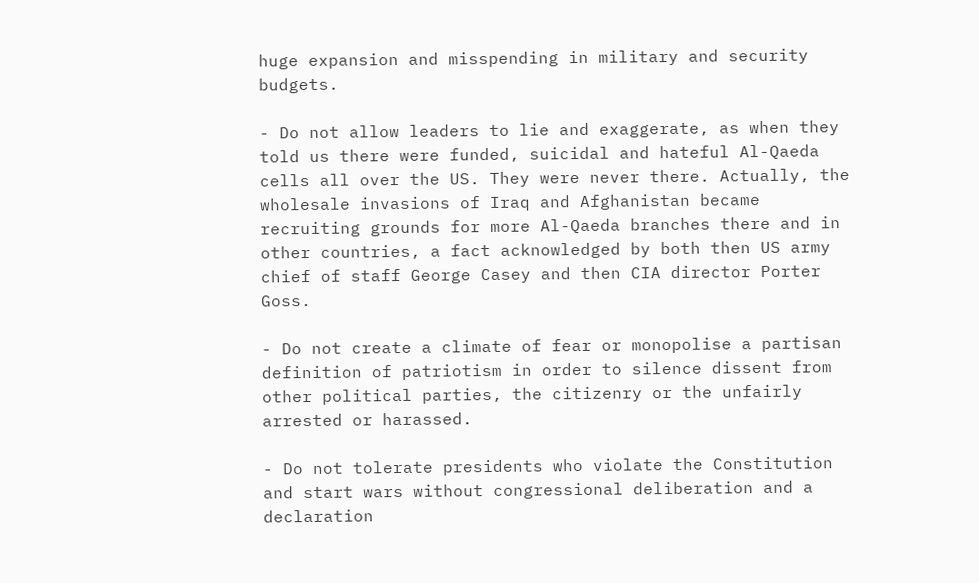huge expansion and misspending in military and security budgets.

- Do not allow leaders to lie and exaggerate, as when they told us there were funded, suicidal and hateful Al-Qaeda cells all over the US. They were never there. Actually, the wholesale invasions of Iraq and Afghanistan became recruiting grounds for more Al-Qaeda branches there and in other countries, a fact acknowledged by both then US army chief of staff George Casey and then CIA director Porter Goss.

- Do not create a climate of fear or monopolise a partisan definition of patriotism in order to silence dissent from other political parties, the citizenry or the unfairly arrested or harassed.

- Do not tolerate presidents who violate the Constitution and start wars without congressional deliberation and a declaration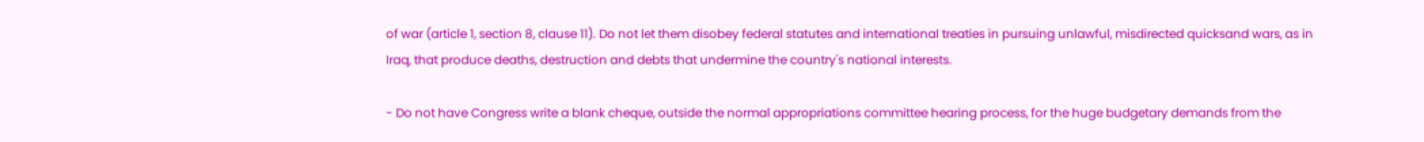of war (article 1, section 8, clause 11). Do not let them disobey federal statutes and international treaties in pursuing unlawful, misdirected quicksand wars, as in Iraq, that produce deaths, destruction and debts that undermine the country's national interests.

- Do not have Congress write a blank cheque, outside the normal appropriations committee hearing process, for the huge budgetary demands from the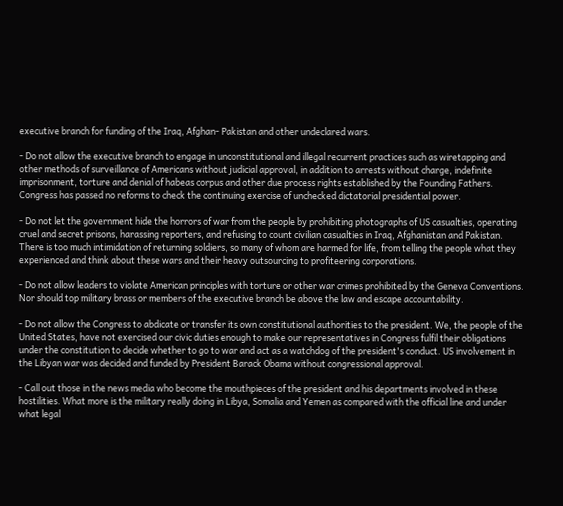executive branch for funding of the Iraq, Afghan- Pakistan and other undeclared wars.

- Do not allow the executive branch to engage in unconstitutional and illegal recurrent practices such as wiretapping and other methods of surveillance of Americans without judicial approval, in addition to arrests without charge, indefinite imprisonment, torture and denial of habeas corpus and other due process rights established by the Founding Fathers. Congress has passed no reforms to check the continuing exercise of unchecked dictatorial presidential power.

- Do not let the government hide the horrors of war from the people by prohibiting photographs of US casualties, operating cruel and secret prisons, harassing reporters, and refusing to count civilian casualties in Iraq, Afghanistan and Pakistan. There is too much intimidation of returning soldiers, so many of whom are harmed for life, from telling the people what they experienced and think about these wars and their heavy outsourcing to profiteering corporations.

- Do not allow leaders to violate American principles with torture or other war crimes prohibited by the Geneva Conventions. Nor should top military brass or members of the executive branch be above the law and escape accountability.

- Do not allow the Congress to abdicate or transfer its own constitutional authorities to the president. We, the people of the United States, have not exercised our civic duties enough to make our representatives in Congress fulfil their obligations under the constitution to decide whether to go to war and act as a watchdog of the president's conduct. US involvement in the Libyan war was decided and funded by President Barack Obama without congressional approval.

- Call out those in the news media who become the mouthpieces of the president and his departments involved in these hostilities. What more is the military really doing in Libya, Somalia and Yemen as compared with the official line and under what legal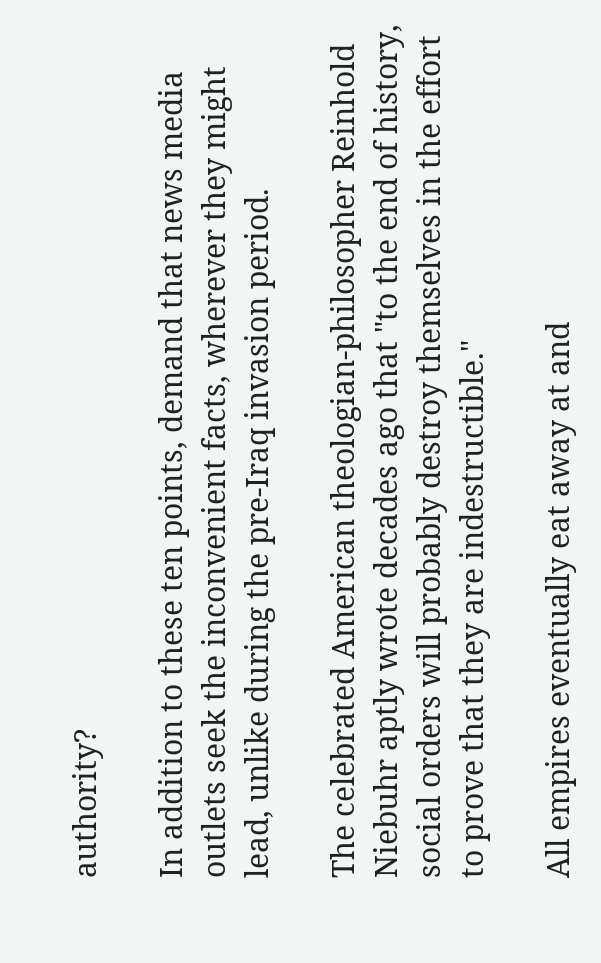authority?

In addition to these ten points, demand that news media outlets seek the inconvenient facts, wherever they might lead, unlike during the pre-Iraq invasion period.

The celebrated American theologian-philosopher Reinhold Niebuhr aptly wrote decades ago that "to the end of history, social orders will probably destroy themselves in the effort to prove that they are indestructible."

All empires eventually eat away at and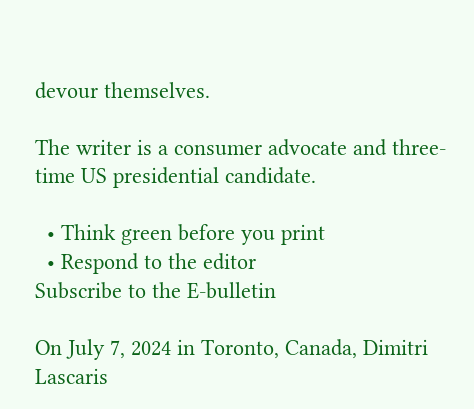devour themselves.

The writer is a consumer advocate and three-time US presidential candidate.

  • Think green before you print
  • Respond to the editor
Subscribe to the E-bulletin

On July 7, 2024 in Toronto, Canada, Dimitri Lascaris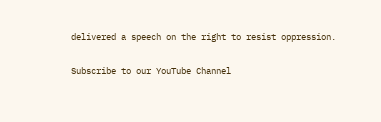delivered a speech on the right to resist oppression.

Subscribe to our YouTube Channel